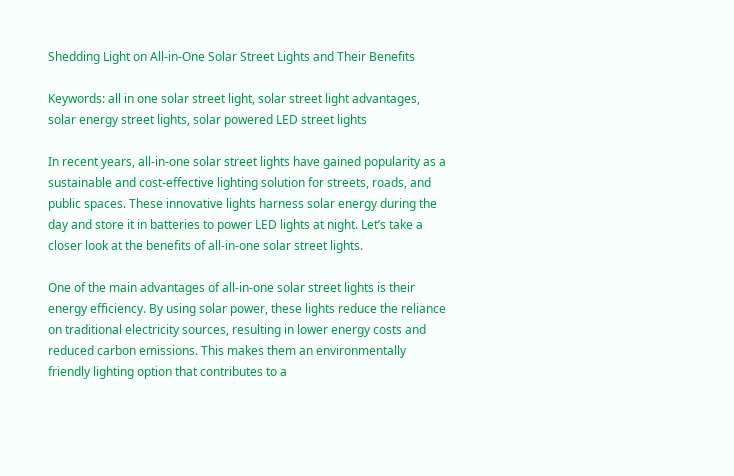Shedding Light on All-in-One Solar Street Lights and Their Benefits

Keywords: all in one solar street light, solar street light advantages, solar energy street lights, solar powered LED street lights

In recent years, all-in-one solar street lights have gained popularity as a sustainable and cost-effective lighting solution for streets, roads, and public spaces. These innovative lights harness solar energy during the day and store it in batteries to power LED lights at night. Let’s take a closer look at the benefits of all-in-one solar street lights.

One of the main advantages of all-in-one solar street lights is their energy efficiency. By using solar power, these lights reduce the reliance on traditional electricity sources, resulting in lower energy costs and reduced carbon emissions. This makes them an environmentally friendly lighting option that contributes to a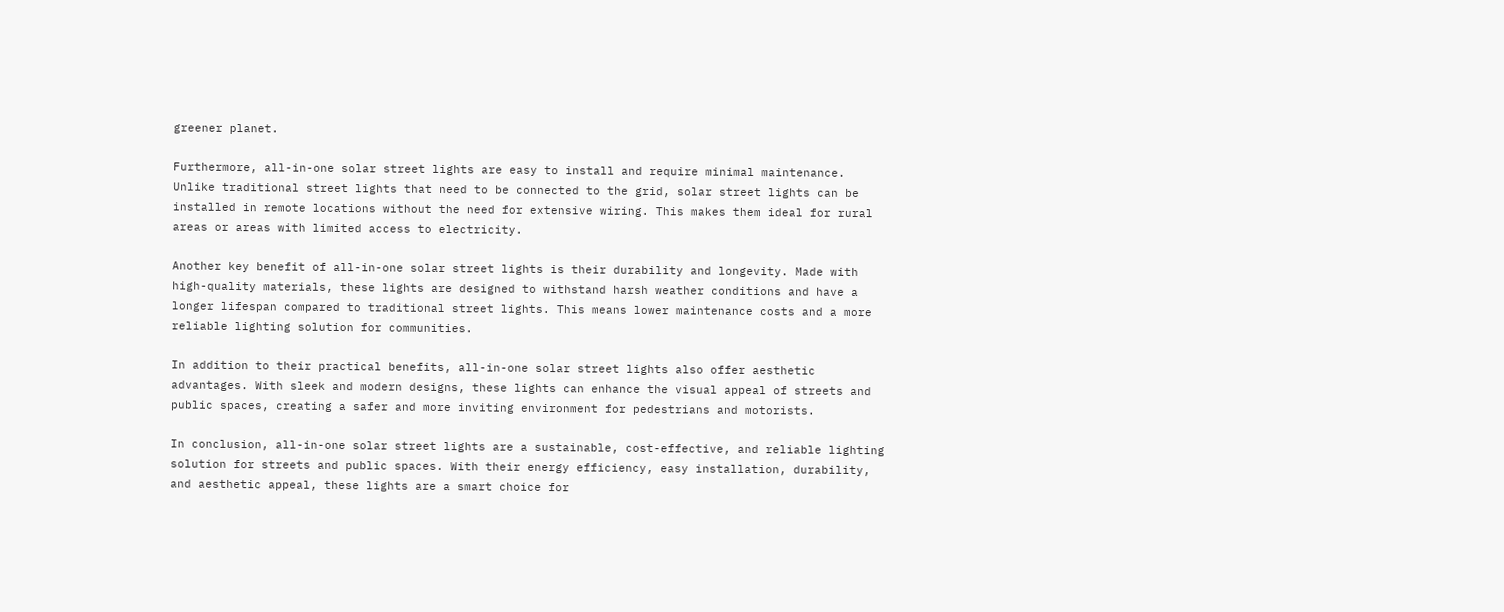greener planet.

Furthermore, all-in-one solar street lights are easy to install and require minimal maintenance. Unlike traditional street lights that need to be connected to the grid, solar street lights can be installed in remote locations without the need for extensive wiring. This makes them ideal for rural areas or areas with limited access to electricity.

Another key benefit of all-in-one solar street lights is their durability and longevity. Made with high-quality materials, these lights are designed to withstand harsh weather conditions and have a longer lifespan compared to traditional street lights. This means lower maintenance costs and a more reliable lighting solution for communities.

In addition to their practical benefits, all-in-one solar street lights also offer aesthetic advantages. With sleek and modern designs, these lights can enhance the visual appeal of streets and public spaces, creating a safer and more inviting environment for pedestrians and motorists.

In conclusion, all-in-one solar street lights are a sustainable, cost-effective, and reliable lighting solution for streets and public spaces. With their energy efficiency, easy installation, durability, and aesthetic appeal, these lights are a smart choice for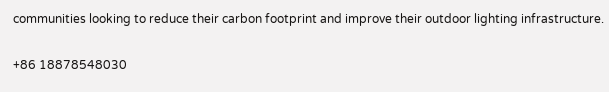communities looking to reduce their carbon footprint and improve their outdoor lighting infrastructure.

+86 18878548030